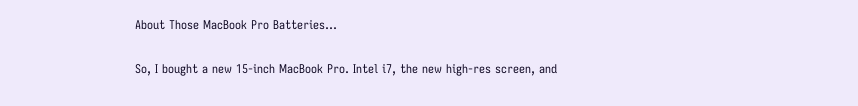About Those MacBook Pro Batteries…

So, I bought a new 15-inch MacBook Pro. Intel i7, the new high-res screen, and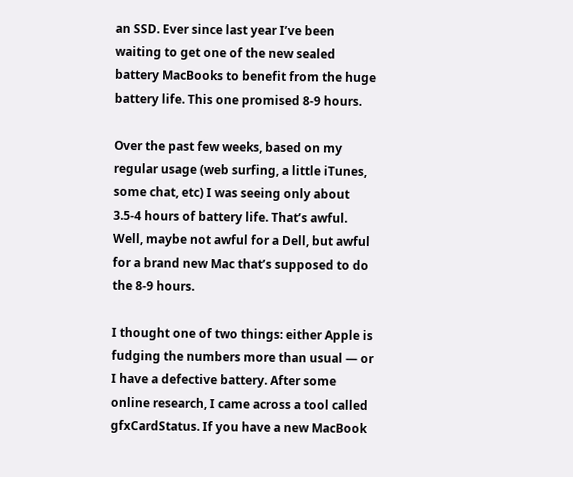an SSD. Ever since last year I’ve been waiting to get one of the new sealed battery MacBooks to benefit from the huge battery life. This one promised 8-9 hours.

Over the past few weeks, based on my regular usage (web surfing, a little iTunes, some chat, etc) I was seeing only about 3.5-4 hours of battery life. That’s awful. Well, maybe not awful for a Dell, but awful for a brand new Mac that’s supposed to do the 8-9 hours.

I thought one of two things: either Apple is fudging the numbers more than usual — or I have a defective battery. After some online research, I came across a tool called gfxCardStatus. If you have a new MacBook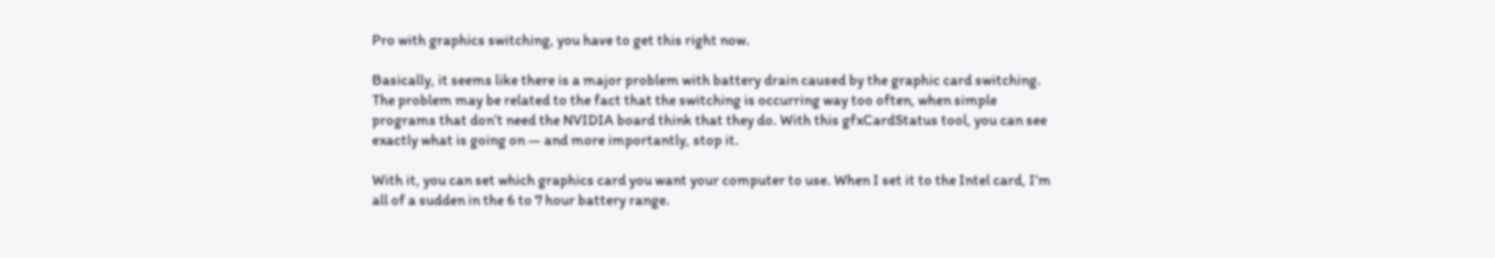Pro with graphics switching, you have to get this right now.

Basically, it seems like there is a major problem with battery drain caused by the graphic card switching. The problem may be related to the fact that the switching is occurring way too often, when simple programs that don’t need the NVIDIA board think that they do. With this gfxCardStatus tool, you can see exactly what is going on — and more importantly, stop it.

With it, you can set which graphics card you want your computer to use. When I set it to the Intel card, I’m all of a sudden in the 6 to 7 hour battery range.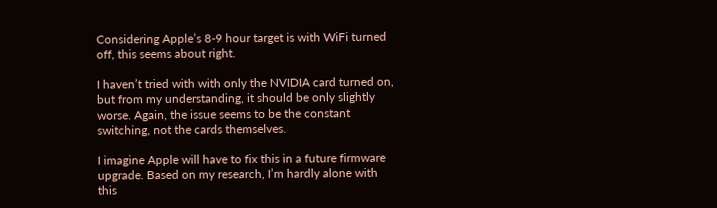Considering Apple’s 8-9 hour target is with WiFi turned off, this seems about right.

I haven’t tried with with only the NVIDIA card turned on, but from my understanding, it should be only slightly worse. Again, the issue seems to be the constant switching, not the cards themselves.

I imagine Apple will have to fix this in a future firmware upgrade. Based on my research, I’m hardly alone with this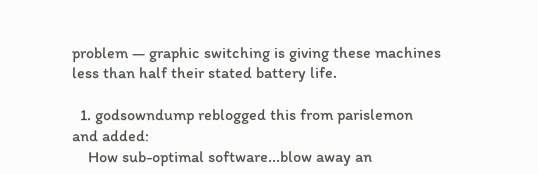problem — graphic switching is giving these machines less than half their stated battery life.

  1. godsowndump reblogged this from parislemon and added:
    How sub-optimal software...blow away an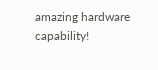amazing hardware capability!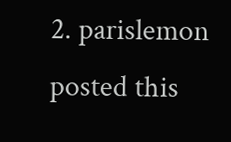2. parislemon posted this